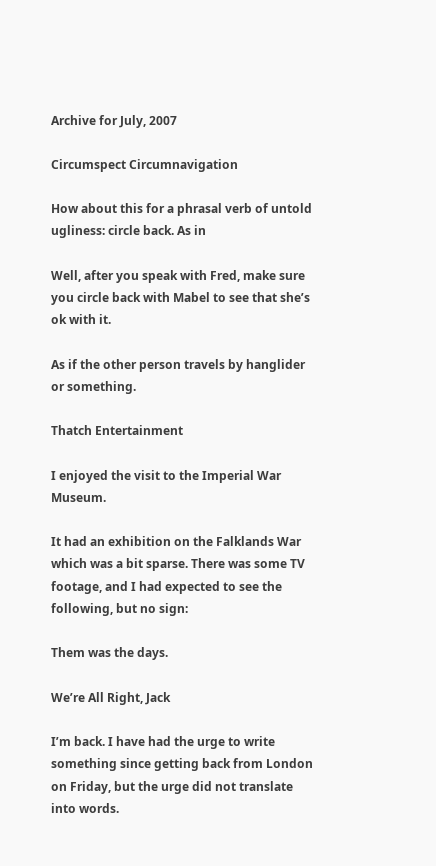Archive for July, 2007

Circumspect Circumnavigation

How about this for a phrasal verb of untold ugliness: circle back. As in

Well, after you speak with Fred, make sure you circle back with Mabel to see that she’s ok with it.

As if the other person travels by hanglider or something.

Thatch Entertainment

I enjoyed the visit to the Imperial War Museum.

It had an exhibition on the Falklands War which was a bit sparse. There was some TV footage, and I had expected to see the following, but no sign:

Them was the days.

We’re All Right, Jack

I’m back. I have had the urge to write something since getting back from London on Friday, but the urge did not translate into words.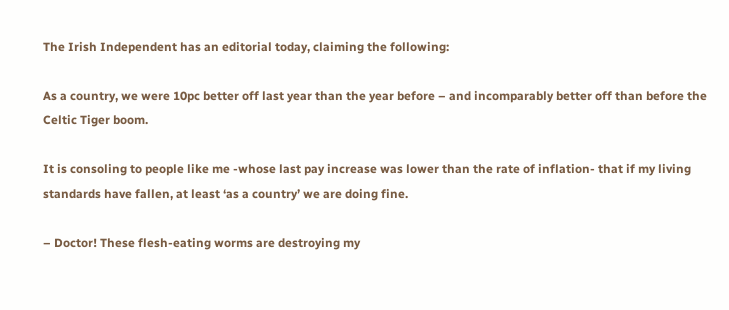The Irish Independent has an editorial today, claiming the following:

As a country, we were 10pc better off last year than the year before – and incomparably better off than before the Celtic Tiger boom.

It is consoling to people like me -whose last pay increase was lower than the rate of inflation- that if my living standards have fallen, at least ‘as a country’ we are doing fine.

– Doctor! These flesh-eating worms are destroying my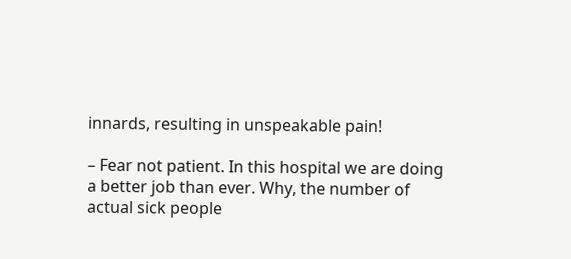innards, resulting in unspeakable pain!

– Fear not patient. In this hospital we are doing a better job than ever. Why, the number of actual sick people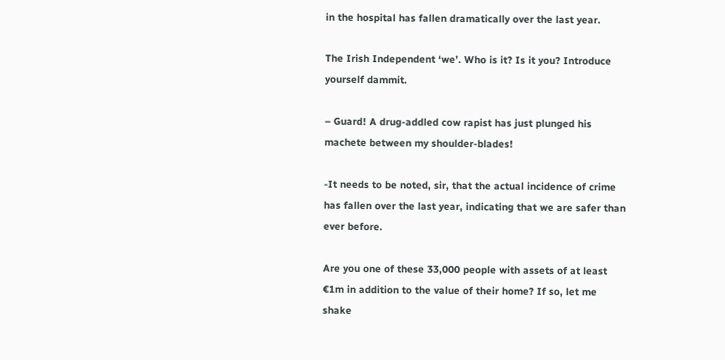in the hospital has fallen dramatically over the last year.

The Irish Independent ‘we’. Who is it? Is it you? Introduce yourself dammit.

– Guard! A drug-addled cow rapist has just plunged his machete between my shoulder-blades!

-It needs to be noted, sir, that the actual incidence of crime has fallen over the last year, indicating that we are safer than ever before.

Are you one of these 33,000 people with assets of at least €1m in addition to the value of their home? If so, let me shake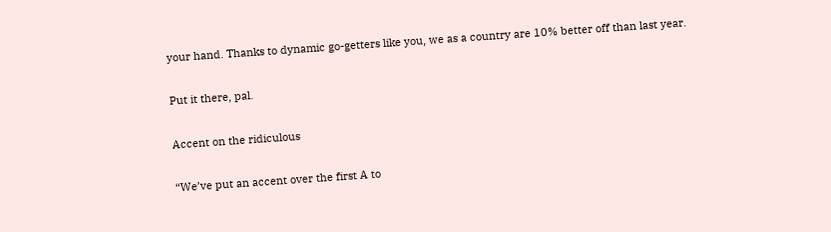your hand. Thanks to dynamic go-getters like you, we as a country are 10% better off than last year.

Put it there, pal.

Accent on the ridiculous

“We’ve put an accent over the first A to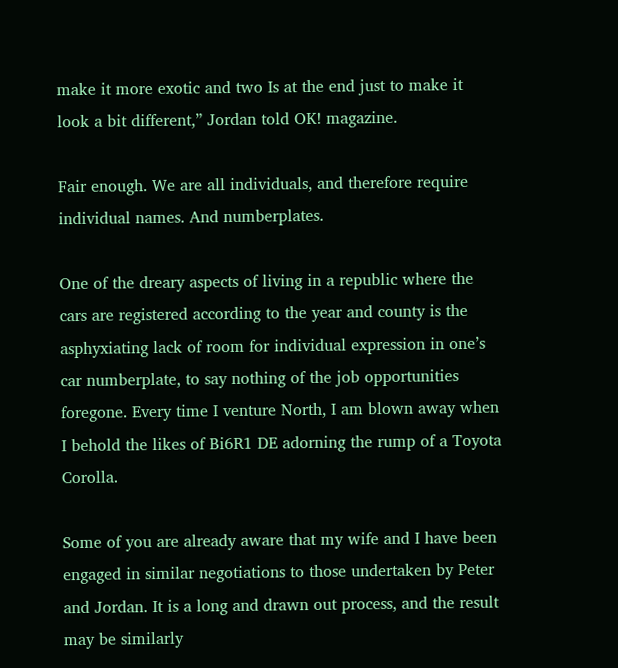make it more exotic and two Is at the end just to make it look a bit different,” Jordan told OK! magazine.

Fair enough. We are all individuals, and therefore require individual names. And numberplates.

One of the dreary aspects of living in a republic where the cars are registered according to the year and county is the asphyxiating lack of room for individual expression in one’s car numberplate, to say nothing of the job opportunities foregone. Every time I venture North, I am blown away when I behold the likes of Bi6R1 DE adorning the rump of a Toyota Corolla.

Some of you are already aware that my wife and I have been engaged in similar negotiations to those undertaken by Peter and Jordan. It is a long and drawn out process, and the result may be similarly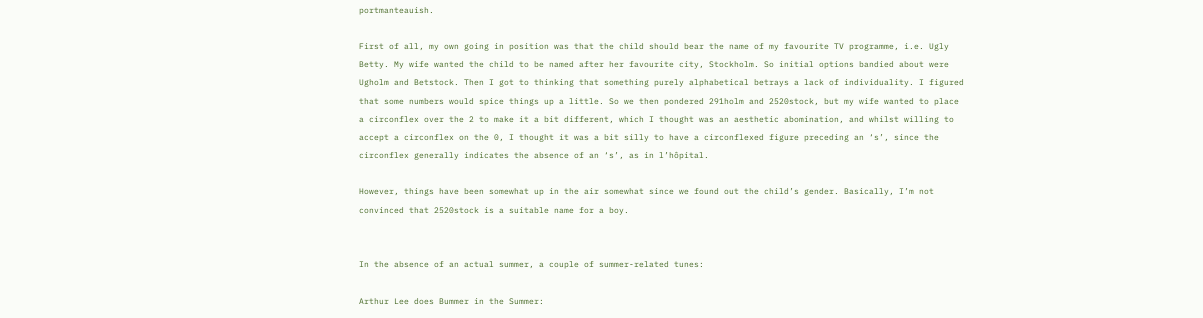portmanteauish.

First of all, my own going in position was that the child should bear the name of my favourite TV programme, i.e. Ugly Betty. My wife wanted the child to be named after her favourite city, Stockholm. So initial options bandied about were Ugholm and Betstock. Then I got to thinking that something purely alphabetical betrays a lack of individuality. I figured that some numbers would spice things up a little. So we then pondered 291holm and 2520stock, but my wife wanted to place a circonflex over the 2 to make it a bit different, which I thought was an aesthetic abomination, and whilst willing to accept a circonflex on the 0, I thought it was a bit silly to have a circonflexed figure preceding an ‘s’, since the circonflex generally indicates the absence of an ‘s’, as in l’hôpital.

However, things have been somewhat up in the air somewhat since we found out the child’s gender. Basically, I’m not convinced that 2520stock is a suitable name for a boy.


In the absence of an actual summer, a couple of summer-related tunes:

Arthur Lee does Bummer in the Summer: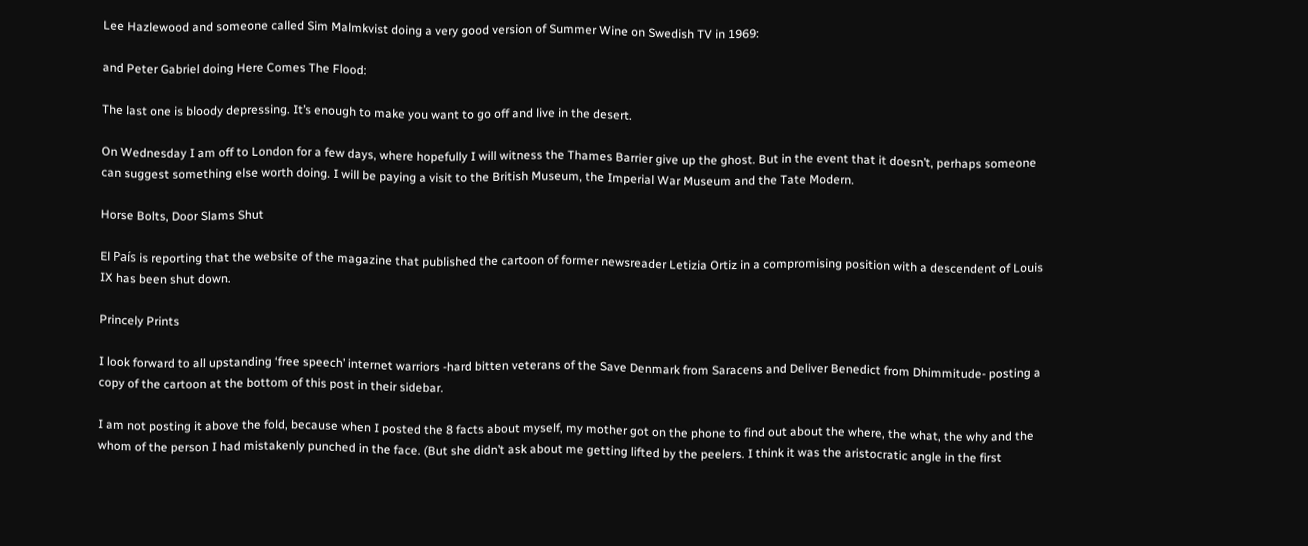Lee Hazlewood and someone called Sim Malmkvist doing a very good version of Summer Wine on Swedish TV in 1969:

and Peter Gabriel doing Here Comes The Flood:

The last one is bloody depressing. It’s enough to make you want to go off and live in the desert.

On Wednesday I am off to London for a few days, where hopefully I will witness the Thames Barrier give up the ghost. But in the event that it doesn’t, perhaps someone can suggest something else worth doing. I will be paying a visit to the British Museum, the Imperial War Museum and the Tate Modern.

Horse Bolts, Door Slams Shut

El País is reporting that the website of the magazine that published the cartoon of former newsreader Letizia Ortiz in a compromising position with a descendent of Louis IX has been shut down.

Princely Prints

I look forward to all upstanding ‘free speech’ internet warriors -hard bitten veterans of the Save Denmark from Saracens and Deliver Benedict from Dhimmitude- posting a copy of the cartoon at the bottom of this post in their sidebar.

I am not posting it above the fold, because when I posted the 8 facts about myself, my mother got on the phone to find out about the where, the what, the why and the whom of the person I had mistakenly punched in the face. (But she didn’t ask about me getting lifted by the peelers. I think it was the aristocratic angle in the first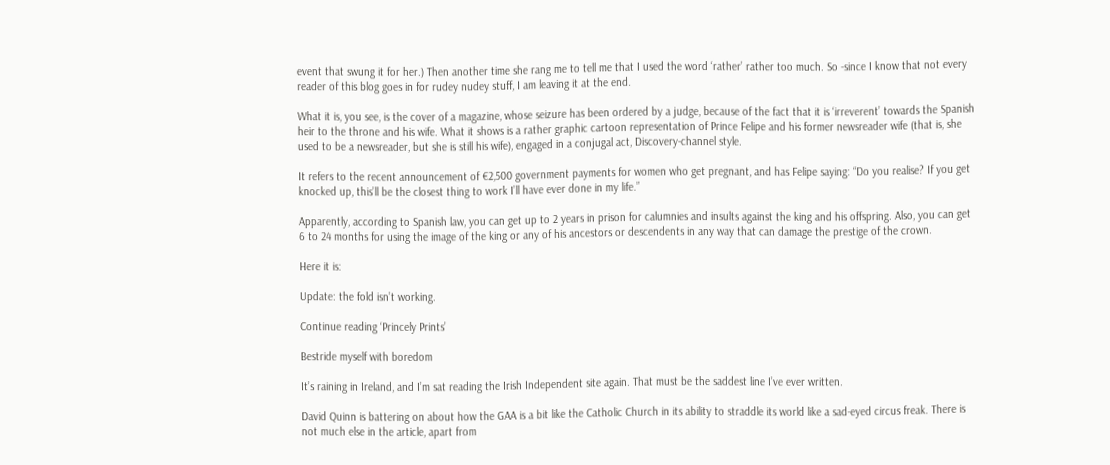event that swung it for her.) Then another time she rang me to tell me that I used the word ‘rather’ rather too much. So -since I know that not every reader of this blog goes in for rudey nudey stuff, I am leaving it at the end.

What it is, you see, is the cover of a magazine, whose seizure has been ordered by a judge, because of the fact that it is ‘irreverent’ towards the Spanish heir to the throne and his wife. What it shows is a rather graphic cartoon representation of Prince Felipe and his former newsreader wife (that is, she used to be a newsreader, but she is still his wife), engaged in a conjugal act, Discovery-channel style.

It refers to the recent announcement of €2,500 government payments for women who get pregnant, and has Felipe saying: “Do you realise? If you get knocked up, this’ll be the closest thing to work I’ll have ever done in my life.”

Apparently, according to Spanish law, you can get up to 2 years in prison for calumnies and insults against the king and his offspring. Also, you can get 6 to 24 months for using the image of the king or any of his ancestors or descendents in any way that can damage the prestige of the crown.

Here it is:

Update: the fold isn’t working.

Continue reading ‘Princely Prints’

Bestride myself with boredom

It’s raining in Ireland, and I’m sat reading the Irish Independent site again. That must be the saddest line I’ve ever written.

David Quinn is battering on about how the GAA is a bit like the Catholic Church in its ability to straddle its world like a sad-eyed circus freak. There is not much else in the article, apart from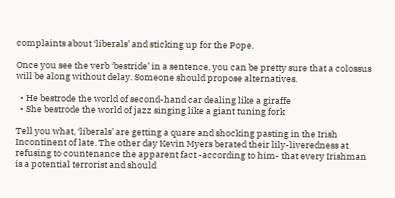complaints about ‘liberals’ and sticking up for the Pope.

Once you see the verb ‘bestride’ in a sentence, you can be pretty sure that a colossus will be along without delay. Someone should propose alternatives.

  • He bestrode the world of second-hand car dealing like a giraffe
  • She bestrode the world of jazz singing like a giant tuning fork

Tell you what, ‘liberals’ are getting a quare and shocking pasting in the Irish Incontinent of late. The other day Kevin Myers berated their lily-liveredness at refusing to countenance the apparent fact -according to him- that every Irishman is a potential terrorist and should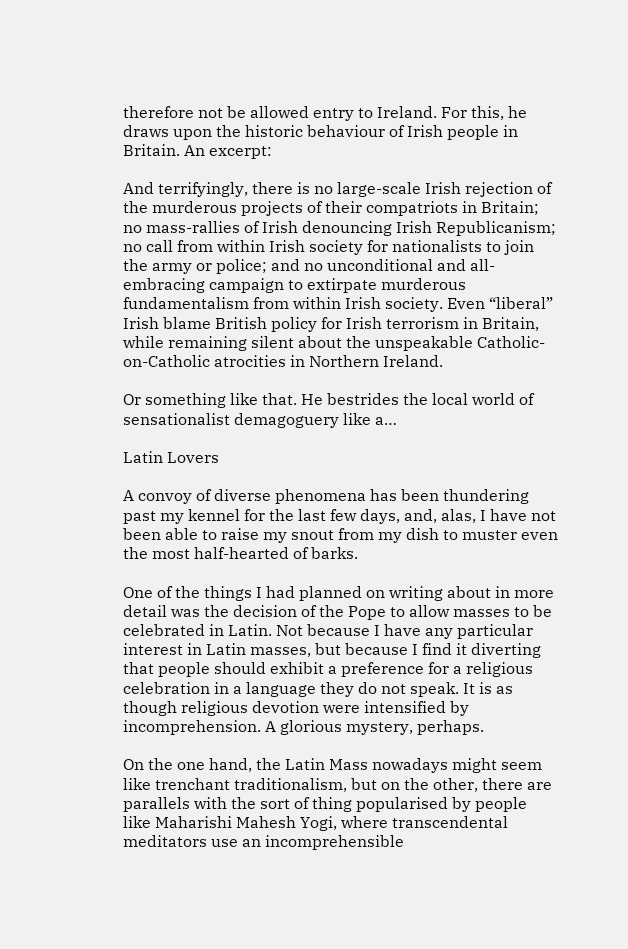therefore not be allowed entry to Ireland. For this, he draws upon the historic behaviour of Irish people in Britain. An excerpt:

And terrifyingly, there is no large-scale Irish rejection of the murderous projects of their compatriots in Britain; no mass-rallies of Irish denouncing Irish Republicanism; no call from within Irish society for nationalists to join the army or police; and no unconditional and all-embracing campaign to extirpate murderous fundamentalism from within Irish society. Even “liberal” Irish blame British policy for Irish terrorism in Britain, while remaining silent about the unspeakable Catholic-on-Catholic atrocities in Northern Ireland.

Or something like that. He bestrides the local world of sensationalist demagoguery like a…

Latin Lovers

A convoy of diverse phenomena has been thundering past my kennel for the last few days, and, alas, I have not been able to raise my snout from my dish to muster even the most half-hearted of barks.

One of the things I had planned on writing about in more detail was the decision of the Pope to allow masses to be celebrated in Latin. Not because I have any particular interest in Latin masses, but because I find it diverting that people should exhibit a preference for a religious celebration in a language they do not speak. It is as though religious devotion were intensified by incomprehension. A glorious mystery, perhaps.

On the one hand, the Latin Mass nowadays might seem like trenchant traditionalism, but on the other, there are parallels with the sort of thing popularised by people like Maharishi Mahesh Yogi, where transcendental meditators use an incomprehensible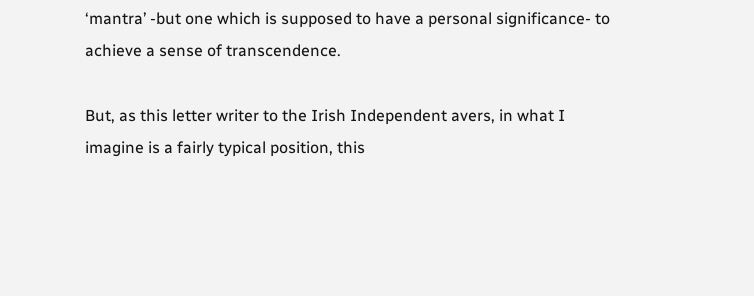‘mantra’ -but one which is supposed to have a personal significance- to achieve a sense of transcendence.

But, as this letter writer to the Irish Independent avers, in what I imagine is a fairly typical position, this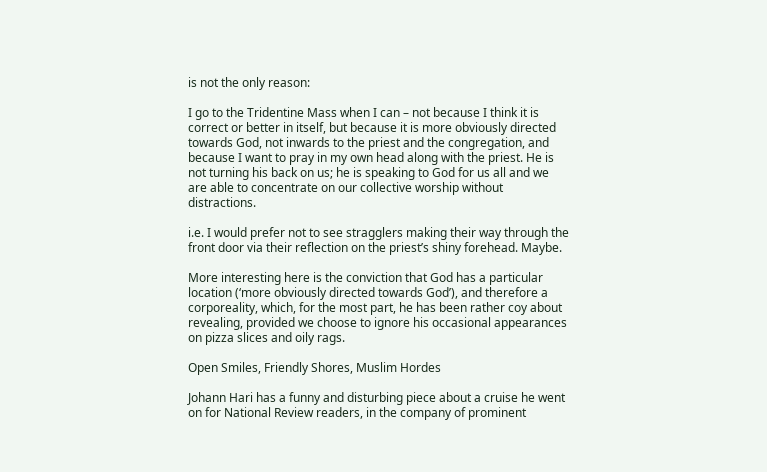is not the only reason:

I go to the Tridentine Mass when I can – not because I think it is correct or better in itself, but because it is more obviously directed towards God, not inwards to the priest and the congregation, and because I want to pray in my own head along with the priest. He is not turning his back on us; he is speaking to God for us all and we are able to concentrate on our collective worship without distractions.

i.e. I would prefer not to see stragglers making their way through the front door via their reflection on the priest’s shiny forehead. Maybe.

More interesting here is the conviction that God has a particular location (‘more obviously directed towards God’), and therefore a corporeality, which, for the most part, he has been rather coy about revealing, provided we choose to ignore his occasional appearances on pizza slices and oily rags.

Open Smiles, Friendly Shores, Muslim Hordes

Johann Hari has a funny and disturbing piece about a cruise he went on for National Review readers, in the company of prominent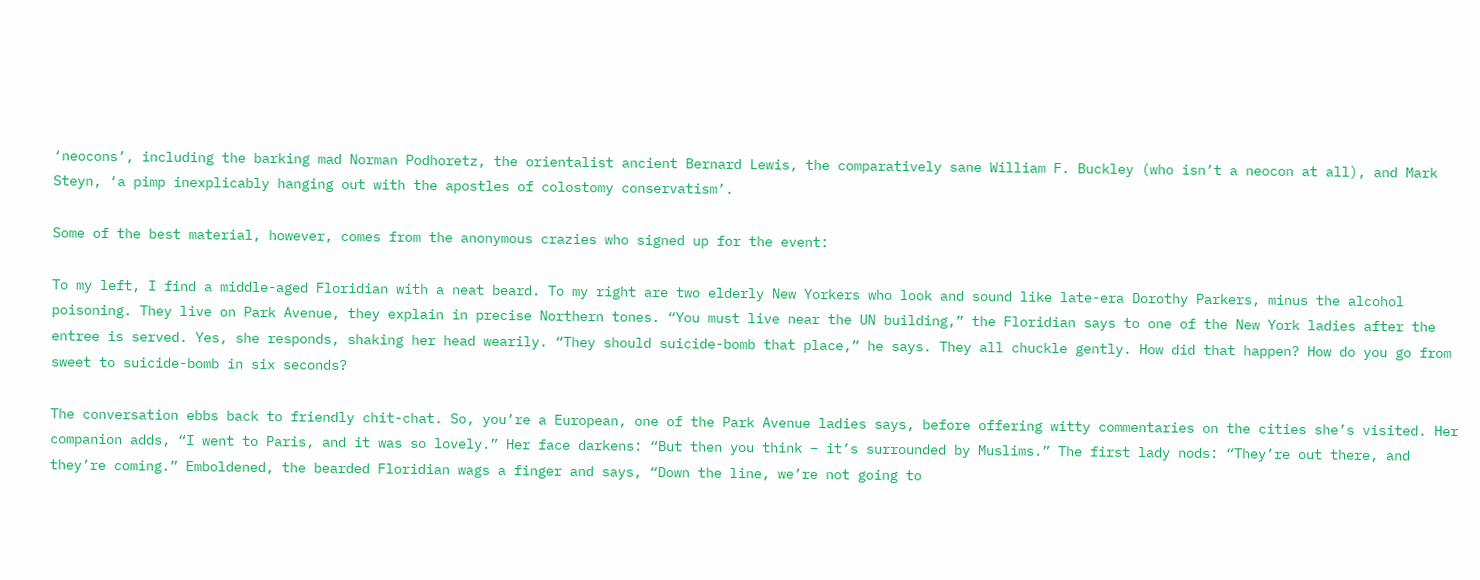‘neocons’, including the barking mad Norman Podhoretz, the orientalist ancient Bernard Lewis, the comparatively sane William F. Buckley (who isn’t a neocon at all), and Mark Steyn, ‘a pimp inexplicably hanging out with the apostles of colostomy conservatism’.

Some of the best material, however, comes from the anonymous crazies who signed up for the event:

To my left, I find a middle-aged Floridian with a neat beard. To my right are two elderly New Yorkers who look and sound like late-era Dorothy Parkers, minus the alcohol poisoning. They live on Park Avenue, they explain in precise Northern tones. “You must live near the UN building,” the Floridian says to one of the New York ladies after the entree is served. Yes, she responds, shaking her head wearily. “They should suicide-bomb that place,” he says. They all chuckle gently. How did that happen? How do you go from sweet to suicide-bomb in six seconds?

The conversation ebbs back to friendly chit-chat. So, you’re a European, one of the Park Avenue ladies says, before offering witty commentaries on the cities she’s visited. Her companion adds, “I went to Paris, and it was so lovely.” Her face darkens: “But then you think – it’s surrounded by Muslims.” The first lady nods: “They’re out there, and they’re coming.” Emboldened, the bearded Floridian wags a finger and says, “Down the line, we’re not going to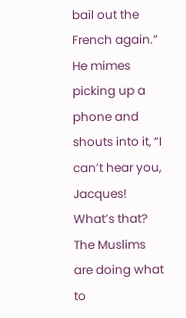bail out the French again.” He mimes picking up a phone and shouts into it, “I can’t hear you, Jacques! What’s that? The Muslims are doing what to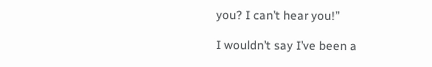you? I can’t hear you!”

I wouldn’t say I’ve been a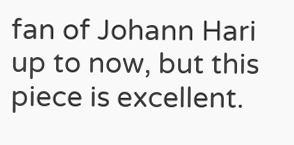fan of Johann Hari up to now, but this piece is excellent.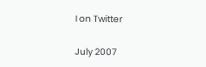I on Twitter

July 2007